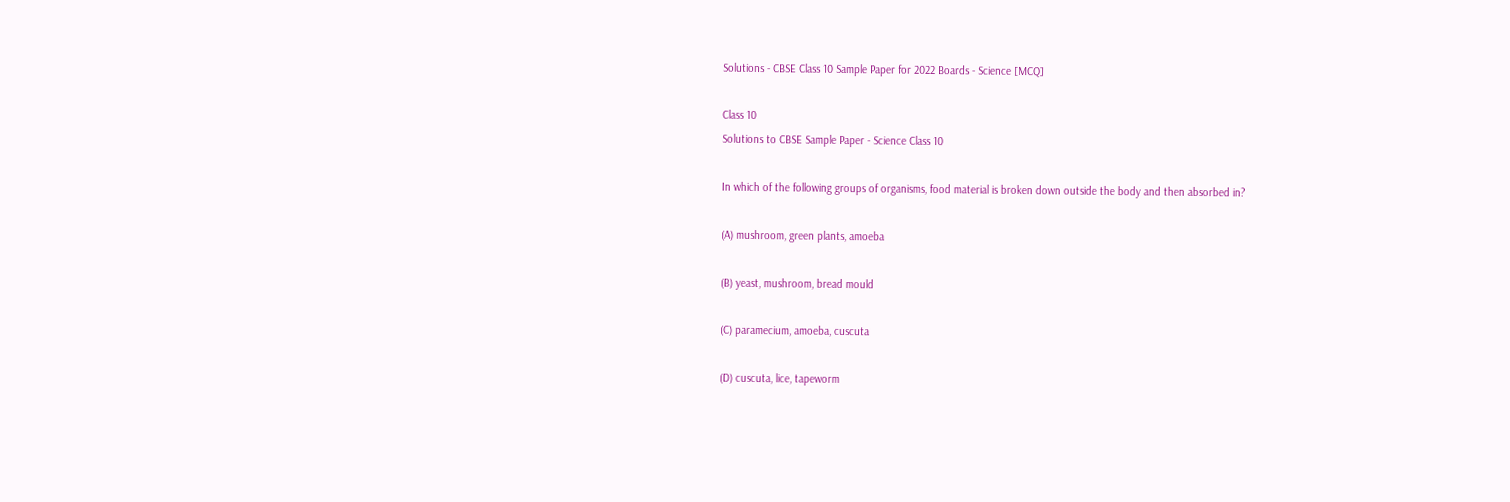Solutions - CBSE Class 10 Sample Paper for 2022 Boards - Science [MCQ]

Class 10
Solutions to CBSE Sample Paper - Science Class 10

In which of the following groups of organisms, food material is broken down outside the body and then absorbed in?

(A) mushroom, green plants, amoeba

(B) yeast, mushroom, bread mould

(C) paramecium, amoeba, cuscuta

(D) cuscuta, lice, tapeworm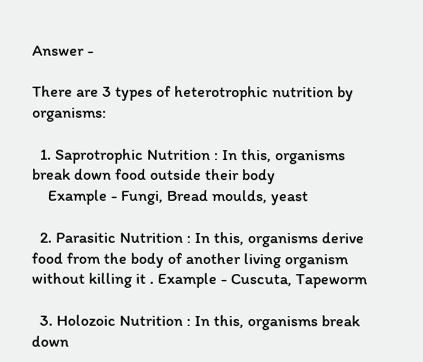Answer -

There are 3 types of heterotrophic nutrition by organisms:

  1. Saprotrophic Nutrition : In this, organisms break down food outside their body
    Example - Fungi, Bread moulds, yeast

  2. Parasitic Nutrition : In this, organisms derive food from the body of another living organism without killing it . Example - Cuscuta, Tapeworm

  3. Holozoic Nutrition : In this, organisms break down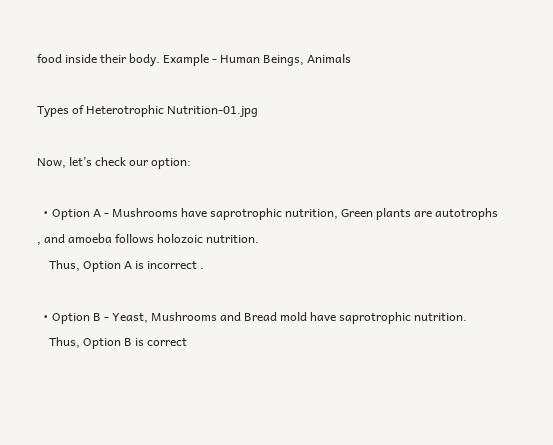food inside their body. Example - Human Beings, Animals

Types of Heterotrophic Nutrition-01.jpg

Now, let’s check our option:

  • Option A - Mushrooms have saprotrophic nutrition, Green plants are autotrophs , and amoeba follows holozoic nutrition.
    Thus, Option A is incorrect .

  • Option B - Yeast, Mushrooms and Bread mold have saprotrophic nutrition.
    Thus, Option B is correct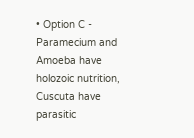• Option C - Paramecium and Amoeba have holozoic nutrition, Cuscuta have parasitic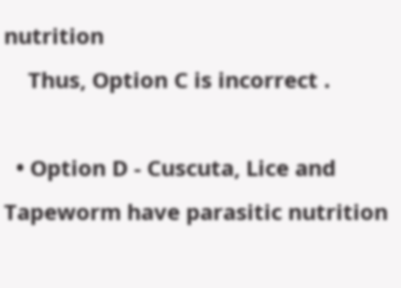nutrition
    Thus, Option C is incorrect .

  • Option D - Cuscuta, Lice and Tapeworm have parasitic nutrition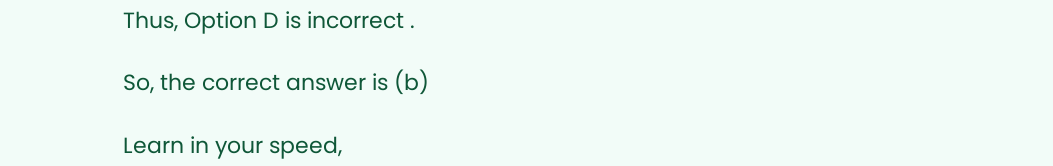Thus, Option D is incorrect .

So, the correct answer is (b)

Learn in your speed,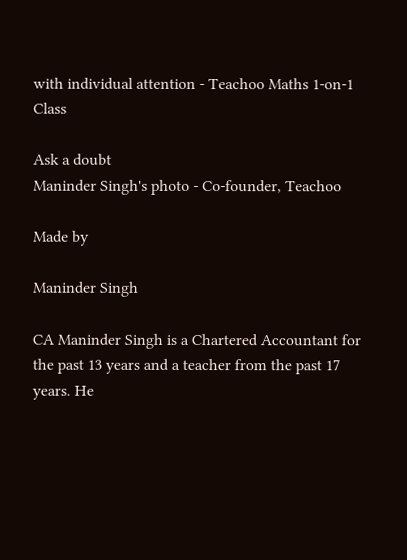with individual attention - Teachoo Maths 1-on-1 Class

Ask a doubt
Maninder Singh's photo - Co-founder, Teachoo

Made by

Maninder Singh

CA Maninder Singh is a Chartered Accountant for the past 13 years and a teacher from the past 17 years. He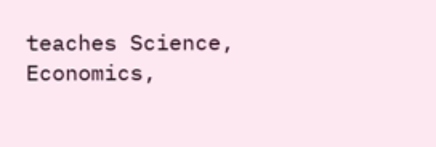teaches Science, Economics,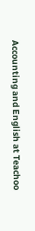Accounting and English at Teachoo